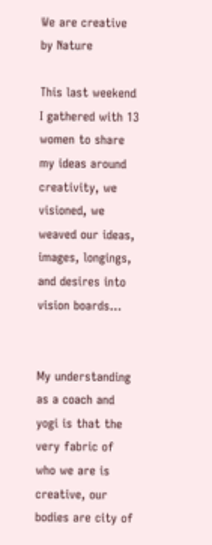We are creative by Nature

This last weekend I gathered with 13 women to share my ideas around creativity, we visioned, we weaved our ideas, images, longings, and desires into vision boards…


My understanding as a coach and yogi is that the very fabric of who we are is creative, our bodies are city of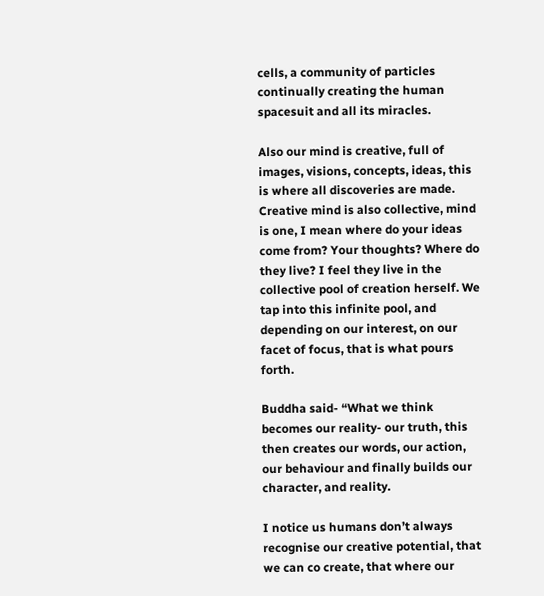cells, a community of particles continually creating the human spacesuit and all its miracles.

Also our mind is creative, full of images, visions, concepts, ideas, this is where all discoveries are made. Creative mind is also collective, mind is one, I mean where do your ideas come from? Your thoughts? Where do they live? I feel they live in the collective pool of creation herself. We tap into this infinite pool, and depending on our interest, on our facet of focus, that is what pours forth.

Buddha said- “What we think becomes our reality- our truth, this then creates our words, our action, our behaviour and finally builds our character, and reality.

I notice us humans don’t always recognise our creative potential, that we can co create, that where our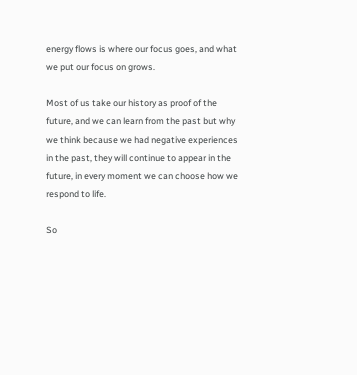energy flows is where our focus goes, and what we put our focus on grows.

Most of us take our history as proof of the future, and we can learn from the past but why we think because we had negative experiences in the past, they will continue to appear in the future, in every moment we can choose how we respond to life.

So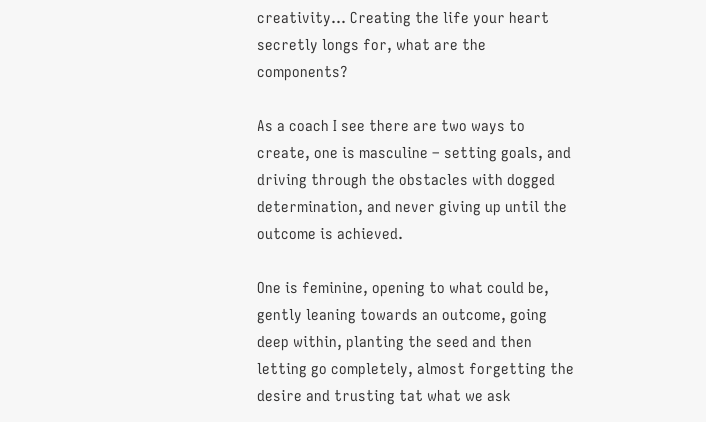creativity… Creating the life your heart secretly longs for, what are the components?

As a coach I see there are two ways to create, one is masculine – setting goals, and driving through the obstacles with dogged determination, and never giving up until the outcome is achieved.

One is feminine, opening to what could be, gently leaning towards an outcome, going deep within, planting the seed and then letting go completely, almost forgetting the desire and trusting tat what we ask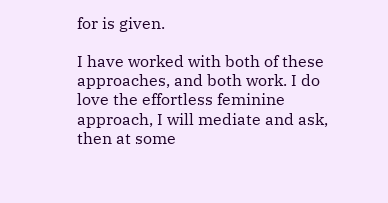for is given.

I have worked with both of these approaches, and both work. I do love the effortless feminine approach, I will mediate and ask, then at some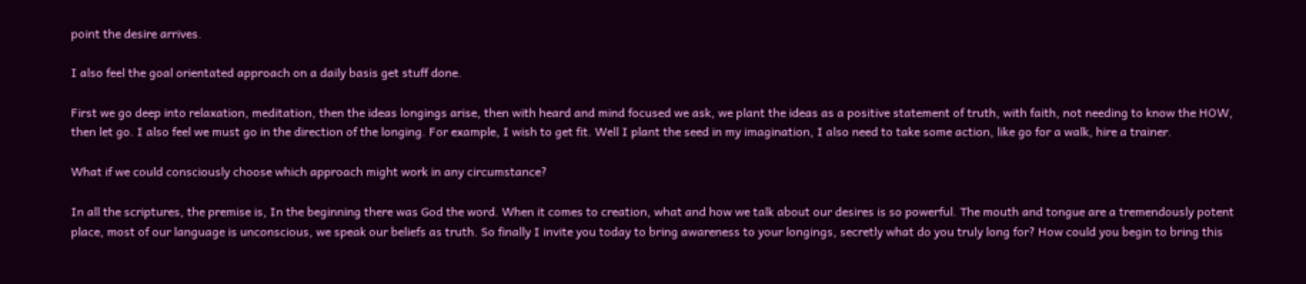point the desire arrives.

I also feel the goal orientated approach on a daily basis get stuff done.

First we go deep into relaxation, meditation, then the ideas longings arise, then with heard and mind focused we ask, we plant the ideas as a positive statement of truth, with faith, not needing to know the HOW, then let go. I also feel we must go in the direction of the longing. For example, I wish to get fit. Well I plant the seed in my imagination, I also need to take some action, like go for a walk, hire a trainer.

What if we could consciously choose which approach might work in any circumstance?

In all the scriptures, the premise is, In the beginning there was God the word. When it comes to creation, what and how we talk about our desires is so powerful. The mouth and tongue are a tremendously potent place, most of our language is unconscious, we speak our beliefs as truth. So finally I invite you today to bring awareness to your longings, secretly what do you truly long for? How could you begin to bring this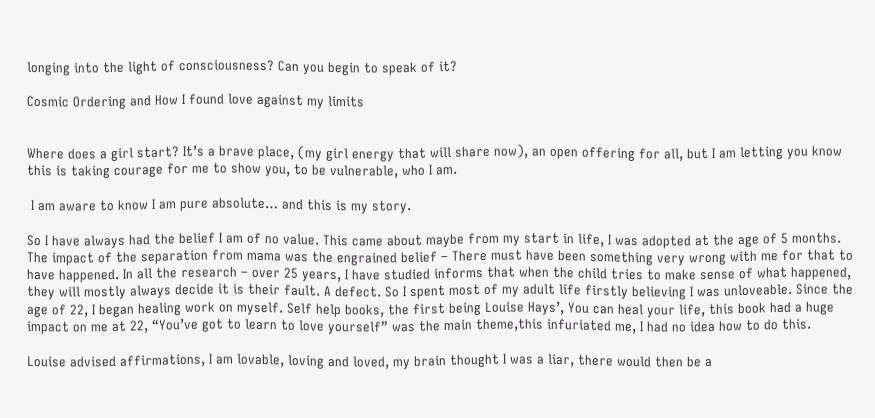longing into the light of consciousness? Can you begin to speak of it?

Cosmic Ordering and How I found love against my limits


Where does a girl start? It’s a brave place, (my girl energy that will share now), an open offering for all, but I am letting you know this is taking courage for me to show you, to be vulnerable, who I am.

 I am aware to know I am pure absolute… and this is my story.

So I have always had the belief I am of no value. This came about maybe from my start in life, I was adopted at the age of 5 months. The impact of the separation from mama was the engrained belief – There must have been something very wrong with me for that to have happened. In all the research – over 25 years, I have studied informs that when the child tries to make sense of what happened, they will mostly always decide it is their fault. A defect. So I spent most of my adult life firstly believing I was unloveable. Since the age of 22, I began healing work on myself. Self help books, the first being Louise Hays’, You can heal your life, this book had a huge impact on me at 22, “You’ve got to learn to love yourself” was the main theme,this infuriated me, I had no idea how to do this.

Louise advised affirmations, I am lovable, loving and loved, my brain thought I was a liar, there would then be a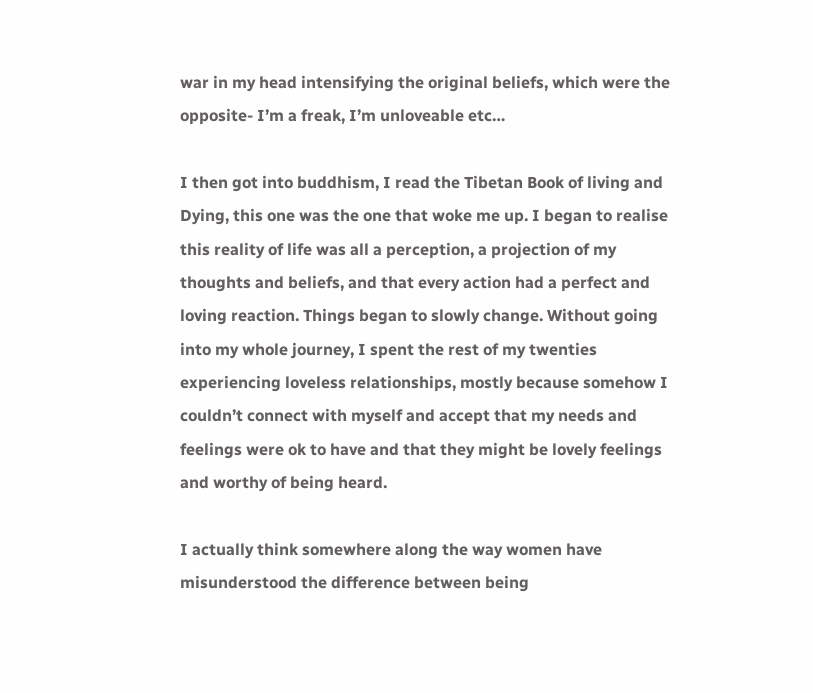war in my head intensifying the original beliefs, which were the opposite- I’m a freak, I’m unloveable etc…

I then got into buddhism, I read the Tibetan Book of living and Dying, this one was the one that woke me up. I began to realise this reality of life was all a perception, a projection of my thoughts and beliefs, and that every action had a perfect and loving reaction. Things began to slowly change. Without going into my whole journey, I spent the rest of my twenties experiencing loveless relationships, mostly because somehow I couldn’t connect with myself and accept that my needs and feelings were ok to have and that they might be lovely feelings and worthy of being heard.

I actually think somewhere along the way women have misunderstood the difference between being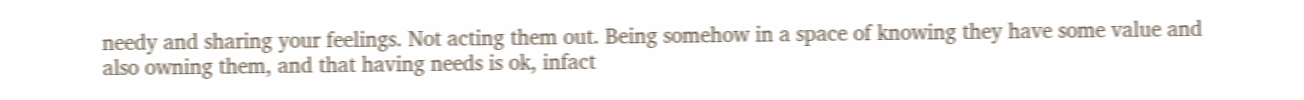needy and sharing your feelings. Not acting them out. Being somehow in a space of knowing they have some value and also owning them, and that having needs is ok, infact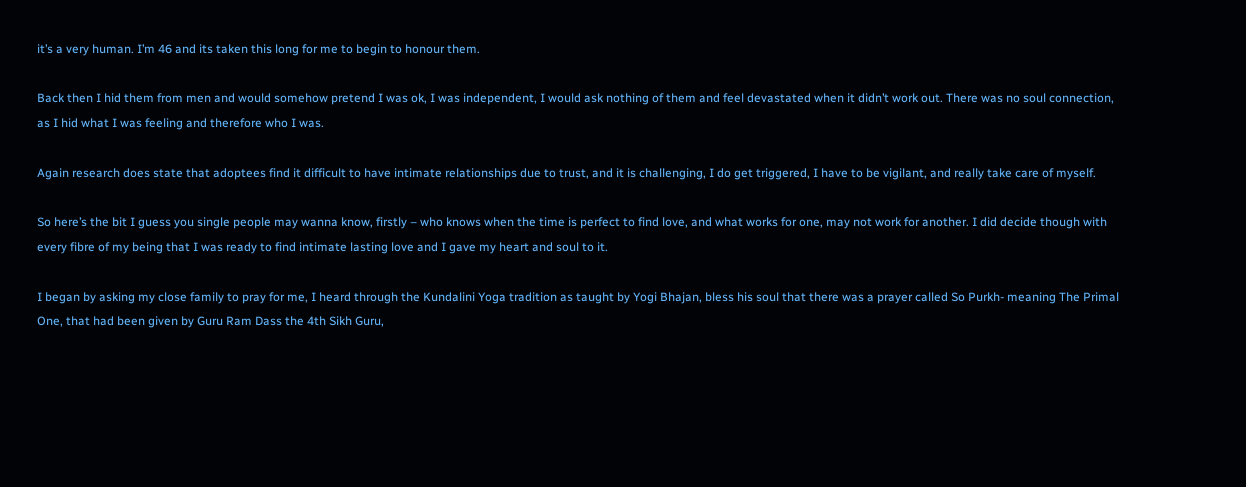it’s a very human. I’m 46 and its taken this long for me to begin to honour them.

Back then I hid them from men and would somehow pretend I was ok, I was independent, I would ask nothing of them and feel devastated when it didn’t work out. There was no soul connection, as I hid what I was feeling and therefore who I was.

Again research does state that adoptees find it difficult to have intimate relationships due to trust, and it is challenging, I do get triggered, I have to be vigilant, and really take care of myself.

So here’s the bit I guess you single people may wanna know, firstly – who knows when the time is perfect to find love, and what works for one, may not work for another. I did decide though with every fibre of my being that I was ready to find intimate lasting love and I gave my heart and soul to it.

I began by asking my close family to pray for me, I heard through the Kundalini Yoga tradition as taught by Yogi Bhajan, bless his soul that there was a prayer called So Purkh- meaning The Primal One, that had been given by Guru Ram Dass the 4th Sikh Guru,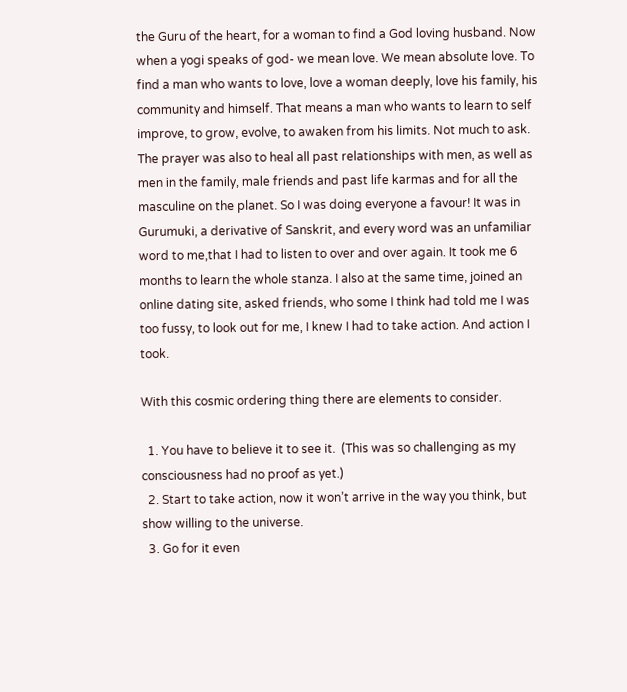the Guru of the heart, for a woman to find a God loving husband. Now when a yogi speaks of god- we mean love. We mean absolute love. To find a man who wants to love, love a woman deeply, love his family, his community and himself. That means a man who wants to learn to self improve, to grow, evolve, to awaken from his limits. Not much to ask. The prayer was also to heal all past relationships with men, as well as men in the family, male friends and past life karmas and for all the masculine on the planet. So I was doing everyone a favour! It was in Gurumuki, a derivative of Sanskrit, and every word was an unfamiliar word to me,that I had to listen to over and over again. It took me 6 months to learn the whole stanza. I also at the same time, joined an online dating site, asked friends, who some I think had told me I was too fussy, to look out for me, I knew I had to take action. And action I took.

With this cosmic ordering thing there are elements to consider.

  1. You have to believe it to see it.  (This was so challenging as my consciousness had no proof as yet.)
  2. Start to take action, now it won’t arrive in the way you think, but show willing to the universe.
  3. Go for it even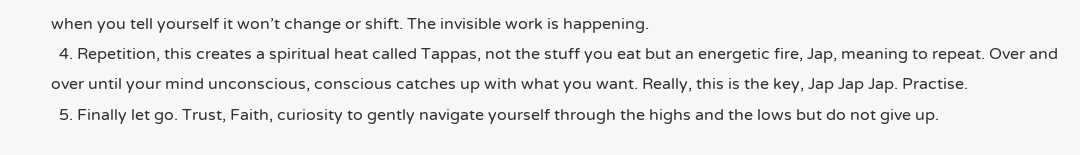when you tell yourself it won’t change or shift. The invisible work is happening.
  4. Repetition, this creates a spiritual heat called Tappas, not the stuff you eat but an energetic fire, Jap, meaning to repeat. Over and over until your mind unconscious, conscious catches up with what you want. Really, this is the key, Jap Jap Jap. Practise.
  5. Finally let go. Trust, Faith, curiosity to gently navigate yourself through the highs and the lows but do not give up.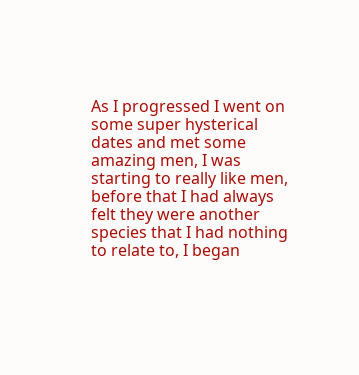As I progressed I went on some super hysterical dates and met some amazing men, I was starting to really like men, before that I had always felt they were another species that I had nothing to relate to, I began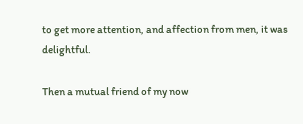to get more attention, and affection from men, it was delightful.

Then a mutual friend of my now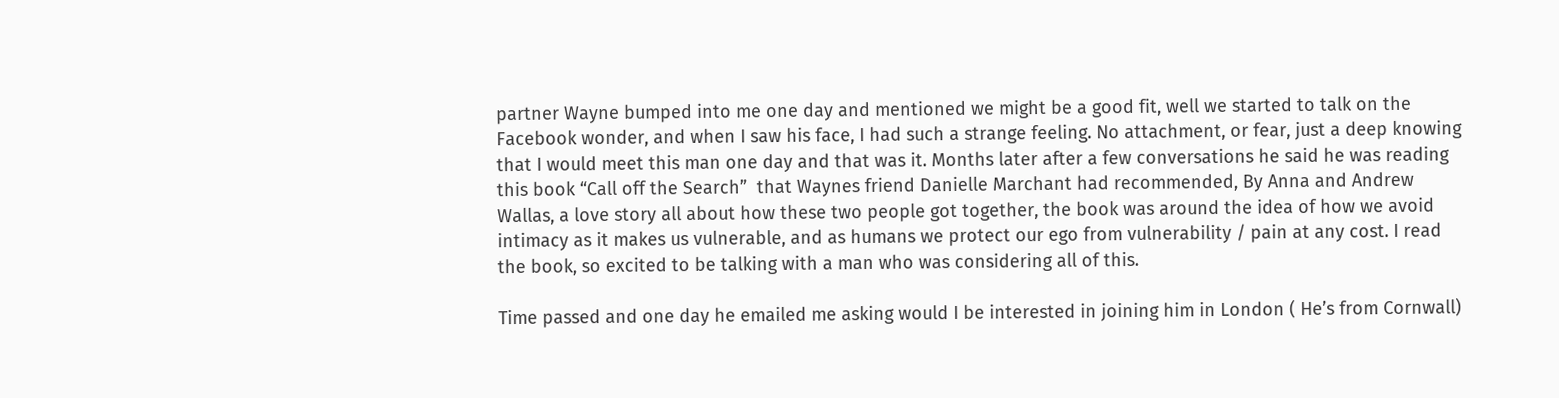partner Wayne bumped into me one day and mentioned we might be a good fit, well we started to talk on the Facebook wonder, and when I saw his face, I had such a strange feeling. No attachment, or fear, just a deep knowing that I would meet this man one day and that was it. Months later after a few conversations he said he was reading this book “Call off the Search”  that Waynes friend Danielle Marchant had recommended, By Anna and Andrew Wallas, a love story all about how these two people got together, the book was around the idea of how we avoid intimacy as it makes us vulnerable, and as humans we protect our ego from vulnerability / pain at any cost. I read the book, so excited to be talking with a man who was considering all of this.

Time passed and one day he emailed me asking would I be interested in joining him in London ( He’s from Cornwall)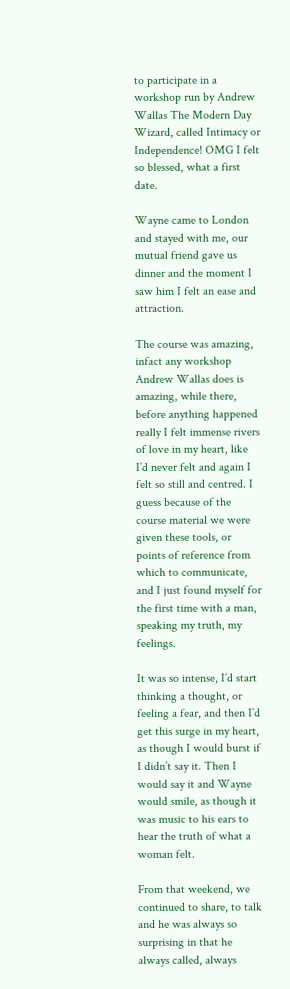to participate in a workshop run by Andrew Wallas The Modern Day Wizard, called Intimacy or Independence! OMG I felt so blessed, what a first date.

Wayne came to London and stayed with me, our mutual friend gave us dinner and the moment I saw him I felt an ease and attraction.

The course was amazing, infact any workshop Andrew Wallas does is amazing, while there, before anything happened really I felt immense rivers of love in my heart, like I’d never felt and again I felt so still and centred. I guess because of the course material we were given these tools, or points of reference from which to communicate, and I just found myself for the first time with a man, speaking my truth, my feelings.

It was so intense, I’d start thinking a thought, or feeling a fear, and then I’d get this surge in my heart, as though I would burst if I didn’t say it. Then I would say it and Wayne would smile, as though it was music to his ears to hear the truth of what a woman felt.

From that weekend, we continued to share, to talk and he was always so surprising in that he always called, always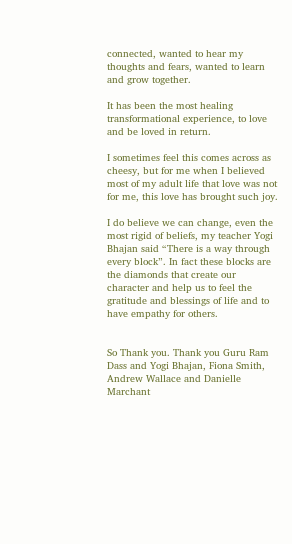connected, wanted to hear my thoughts and fears, wanted to learn and grow together.

It has been the most healing transformational experience, to love and be loved in return.

I sometimes feel this comes across as cheesy, but for me when I believed most of my adult life that love was not for me, this love has brought such joy.

I do believe we can change, even the most rigid of beliefs, my teacher Yogi Bhajan said “There is a way through every block”. In fact these blocks are the diamonds that create our character and help us to feel the gratitude and blessings of life and to have empathy for others.


So Thank you. Thank you Guru Ram Dass and Yogi Bhajan, Fiona Smith, Andrew Wallace and Danielle Marchant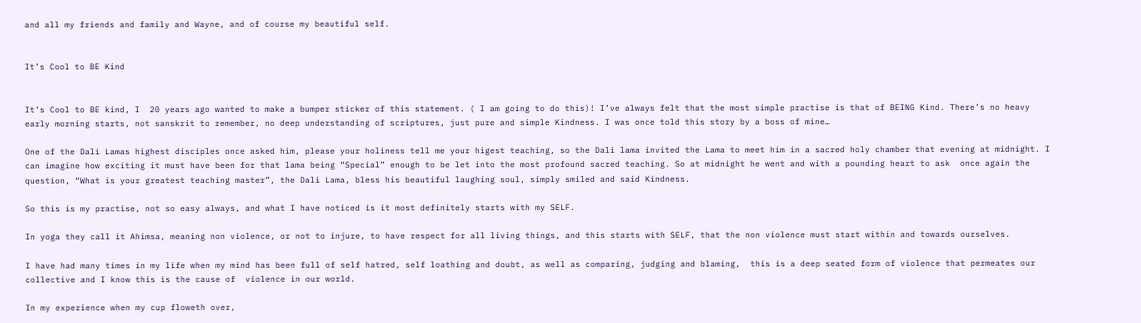and all my friends and family and Wayne, and of course my beautiful self.


It’s Cool to BE Kind


It’s Cool to BE kind, I  20 years ago wanted to make a bumper sticker of this statement. ( I am going to do this)! I’ve always felt that the most simple practise is that of BEING Kind. There’s no heavy early morning starts, not sanskrit to remember, no deep understanding of scriptures, just pure and simple Kindness. I was once told this story by a boss of mine…

One of the Dali Lamas highest disciples once asked him, please your holiness tell me your higest teaching, so the Dali lama invited the Lama to meet him in a sacred holy chamber that evening at midnight. I can imagine how exciting it must have been for that lama being “Special” enough to be let into the most profound sacred teaching. So at midnight he went and with a pounding heart to ask  once again the question, “What is your greatest teaching master”, the Dali Lama, bless his beautiful laughing soul, simply smiled and said Kindness.

So this is my practise, not so easy always, and what I have noticed is it most definitely starts with my SELF.

In yoga they call it Ahimsa, meaning non violence, or not to injure, to have respect for all living things, and this starts with SELF, that the non violence must start within and towards ourselves.

I have had many times in my life when my mind has been full of self hatred, self loathing and doubt, as well as comparing, judging and blaming,  this is a deep seated form of violence that permeates our collective and I know this is the cause of  violence in our world.

In my experience when my cup floweth over,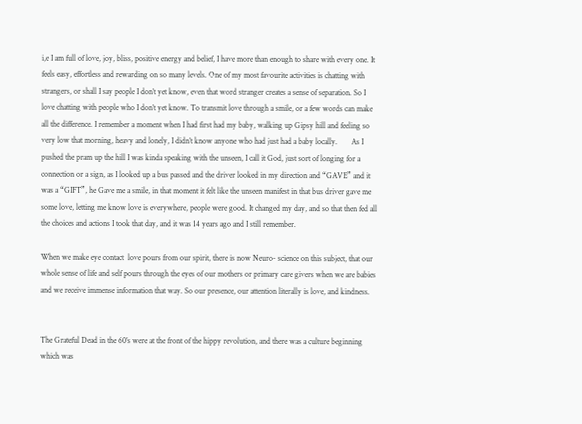i,e I am full of love, joy, bliss, positive energy and belief, I have more than enough to share with every one. It feels easy, effortless and rewarding on so many levels. One of my most favourite activities is chatting with strangers, or shall I say people I don’t yet know, even that word stranger creates a sense of separation. So I love chatting with people who I don’t yet know. To transmit love through a smile, or a few words can make all the difference. I remember a moment when I had first had my baby, walking up Gipsy hill and feeling so very low that morning, heavy and lonely, I didn’t know anyone who had just had a baby locally.       As I pushed the pram up the hill I was kinda speaking with the unseen, I call it God, just sort of longing for a connection or a sign, as I looked up a bus passed and the driver looked in my direction and “GAVE” and it was a “GIFT”, he Gave me a smile, in that moment it felt like the unseen manifest in that bus driver gave me some love, letting me know love is everywhere, people were good. It changed my day, and so that then fed all the choices and actions I took that day, and it was 14 years ago and I still remember.

When we make eye contact  love pours from our spirit, there is now Neuro- science on this subject, that our whole sense of life and self pours through the eyes of our mothers or primary care givers when we are babies and we receive immense information that way. So our presence, our attention literally is love, and kindness.


The Grateful Dead in the 60’s were at the front of the hippy revolution, and there was a culture beginning which was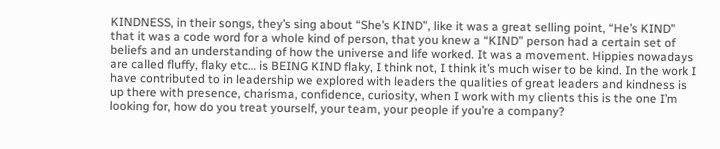KINDNESS, in their songs, they’s sing about “She’s KIND”, like it was a great selling point, “He’s KIND” that it was a code word for a whole kind of person, that you knew a “KIND” person had a certain set of beliefs and an understanding of how the universe and life worked. It was a movement. Hippies nowadays are called fluffy, flaky etc… is BEING KIND flaky, I think not, I think it’s much wiser to be kind. In the work I have contributed to in leadership we explored with leaders the qualities of great leaders and kindness is up there with presence, charisma, confidence, curiosity, when I work with my clients this is the one I’m looking for, how do you treat yourself, your team, your people if you’re a company?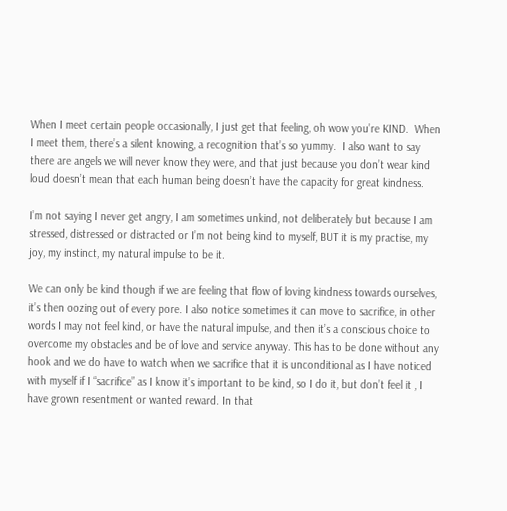When I meet certain people occasionally, I just get that feeling, oh wow you’re KIND.  When I meet them, there’s a silent knowing, a recognition that’s so yummy.  I also want to say there are angels we will never know they were, and that just because you don’t wear kind loud doesn’t mean that each human being doesn’t have the capacity for great kindness.

I’m not saying I never get angry, I am sometimes unkind, not deliberately but because I am stressed, distressed or distracted or I’m not being kind to myself, BUT it is my practise, my joy, my instinct, my natural impulse to be it.

We can only be kind though if we are feeling that flow of loving kindness towards ourselves, it’s then oozing out of every pore. I also notice sometimes it can move to sacrifice, in other words I may not feel kind, or have the natural impulse, and then it’s a conscious choice to overcome my obstacles and be of love and service anyway. This has to be done without any hook and we do have to watch when we sacrifice that it is unconditional as I have noticed with myself if I “sacrifice” as I know it’s important to be kind, so I do it, but don’t feel it , I have grown resentment or wanted reward. In that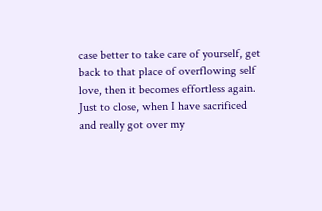case better to take care of yourself, get back to that place of overflowing self love, then it becomes effortless again. Just to close, when I have sacrificed and really got over my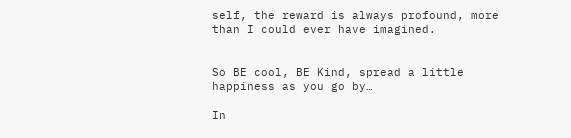self, the reward is always profound, more than I could ever have imagined.


So BE cool, BE Kind, spread a little happiness as you go by…

In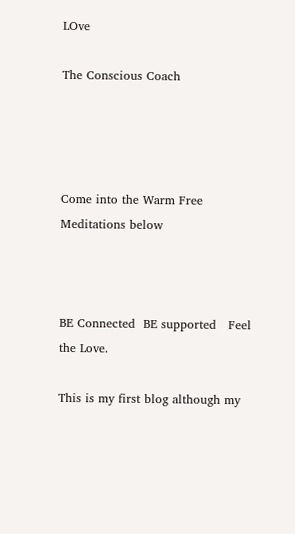LOve

The Conscious Coach




Come into the Warm Free Meditations below



BE Connected  BE supported   Feel the Love.

This is my first blog although my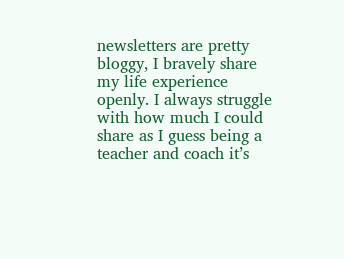newsletters are pretty bloggy, I bravely share my life experience openly. I always struggle with how much I could share as I guess being a teacher and coach it’s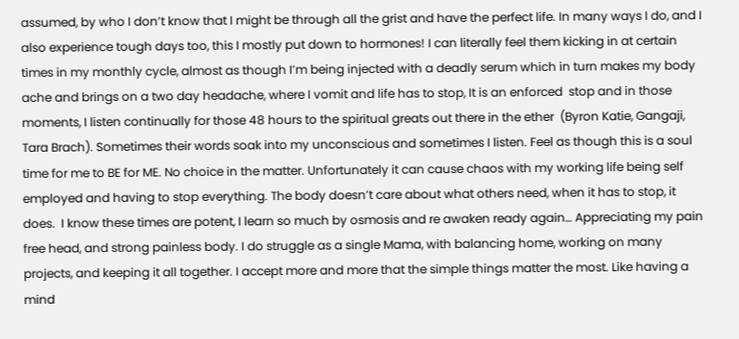assumed, by who I don’t know that I might be through all the grist and have the perfect life. In many ways I do, and I also experience tough days too, this I mostly put down to hormones! I can literally feel them kicking in at certain times in my monthly cycle, almost as though I’m being injected with a deadly serum which in turn makes my body ache and brings on a two day headache, where I vomit and life has to stop, It is an enforced  stop and in those moments, I listen continually for those 48 hours to the spiritual greats out there in the ether  (Byron Katie, Gangaji, Tara Brach). Sometimes their words soak into my unconscious and sometimes I listen. Feel as though this is a soul time for me to BE for ME. No choice in the matter. Unfortunately it can cause chaos with my working life being self employed and having to stop everything. The body doesn’t care about what others need, when it has to stop, it does.  I know these times are potent, I learn so much by osmosis and re awaken ready again… Appreciating my pain free head, and strong painless body. I do struggle as a single Mama, with balancing home, working on many projects, and keeping it all together. I accept more and more that the simple things matter the most. Like having a mind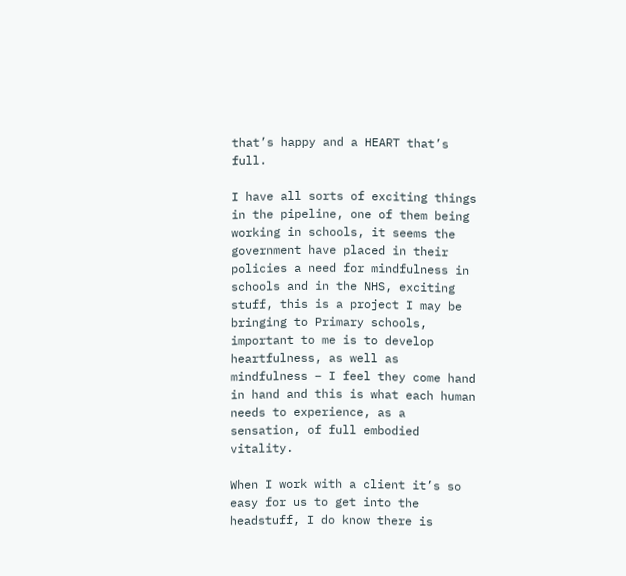that’s happy and a HEART that’s full.

I have all sorts of exciting things in the pipeline, one of them being working in schools, it seems the government have placed in their policies a need for mindfulness in schools and in the NHS, exciting stuff, this is a project I may be bringing to Primary schools, important to me is to develop heartfulness, as well as mindfulness – I feel they come hand in hand and this is what each human needs to experience, as a sensation, of full embodied vitality.

When I work with a client it’s so easy for us to get into the headstuff, I do know there is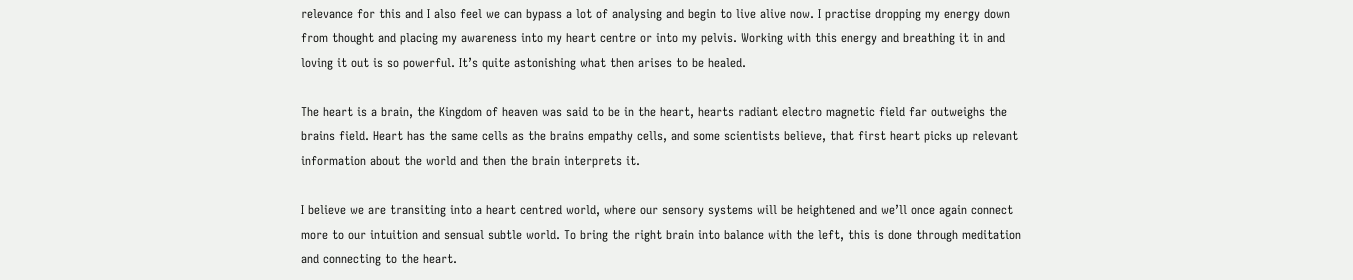relevance for this and I also feel we can bypass a lot of analysing and begin to live alive now. I practise dropping my energy down from thought and placing my awareness into my heart centre or into my pelvis. Working with this energy and breathing it in and loving it out is so powerful. It’s quite astonishing what then arises to be healed.

The heart is a brain, the Kingdom of heaven was said to be in the heart, hearts radiant electro magnetic field far outweighs the brains field. Heart has the same cells as the brains empathy cells, and some scientists believe, that first heart picks up relevant information about the world and then the brain interprets it.

I believe we are transiting into a heart centred world, where our sensory systems will be heightened and we’ll once again connect more to our intuition and sensual subtle world. To bring the right brain into balance with the left, this is done through meditation and connecting to the heart.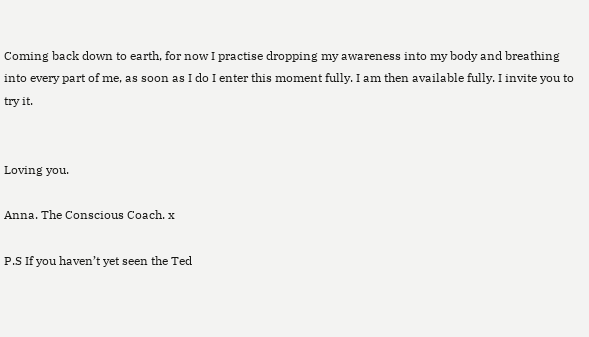Coming back down to earth, for now I practise dropping my awareness into my body and breathing into every part of me, as soon as I do I enter this moment fully. I am then available fully. I invite you to try it.


Loving you.

Anna. The Conscious Coach. x

P.S If you haven’t yet seen the Ted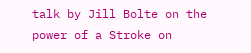talk by Jill Bolte on the power of a Stroke on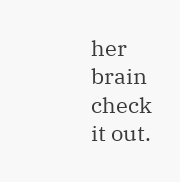her brain check it out.